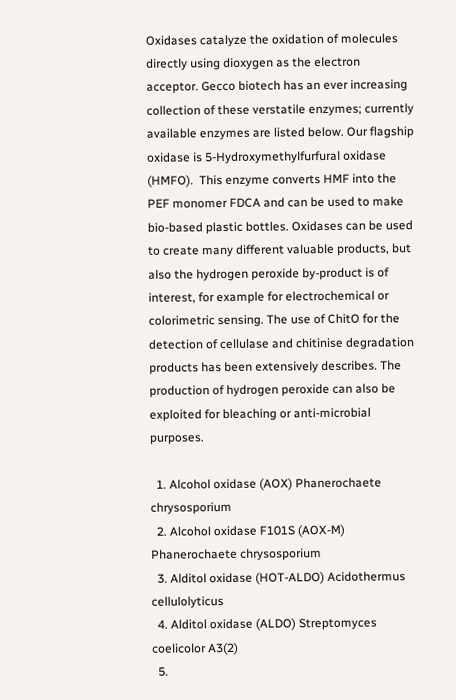Oxidases catalyze the oxidation of molecules directly using dioxygen as the electron acceptor. Gecco biotech has an ever increasing collection of these verstatile enzymes; currently available enzymes are listed below. Our flagship oxidase is 5-Hydroxymethylfurfural oxidase (HMFO).  This enzyme converts HMF into the PEF monomer FDCA and can be used to make bio-based plastic bottles. Oxidases can be used to create many different valuable products, but also the hydrogen peroxide by-product is of interest, for example for electrochemical or colorimetric sensing. The use of ChitO for the detection of cellulase and chitinise degradation products has been extensively describes. The production of hydrogen peroxide can also be exploited for bleaching or anti-microbial purposes.

  1. Alcohol oxidase (AOX) Phanerochaete chrysosporium
  2. Alcohol oxidase F101S (AOX-M) Phanerochaete chrysosporium
  3. Alditol oxidase (HOT-ALDO) Acidothermus cellulolyticus
  4. Alditol oxidase (ALDO) Streptomyces coelicolor A3(2)
  5.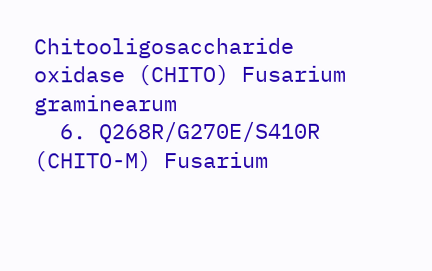Chitooligosaccharide oxidase (CHITO) Fusarium graminearum
  6. Q268R/G270E/S410R (CHITO-M) Fusarium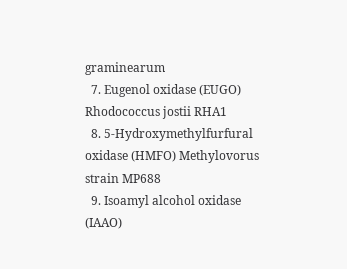graminearum
  7. Eugenol oxidase (EUGO) Rhodococcus jostii RHA1
  8. 5-Hydroxymethylfurfural oxidase (HMFO) Methylovorus strain MP688
  9. Isoamyl alcohol oxidase (IAAO)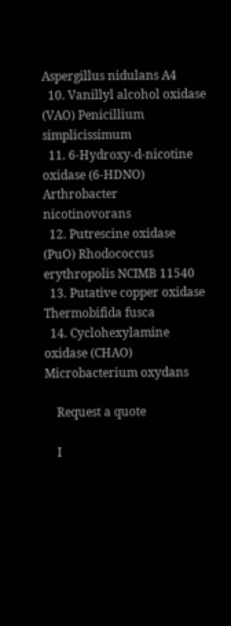Aspergillus nidulans A4
  10. Vanillyl alcohol oxidase (VAO) Penicillium simplicissimum
  11. 6-Hydroxy-d-nicotine oxidase (6-HDNO) Arthrobacter nicotinovorans
  12. Putrescine oxidase (PuO) Rhodococcus erythropolis NCIMB 11540
  13. Putative copper oxidase Thermobifida fusca
  14. Cyclohexylamine oxidase (CHAO) Microbacterium oxydans

    Request a quote

    I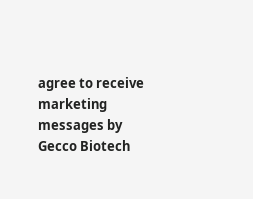agree to receive marketing messages by Gecco Biotech